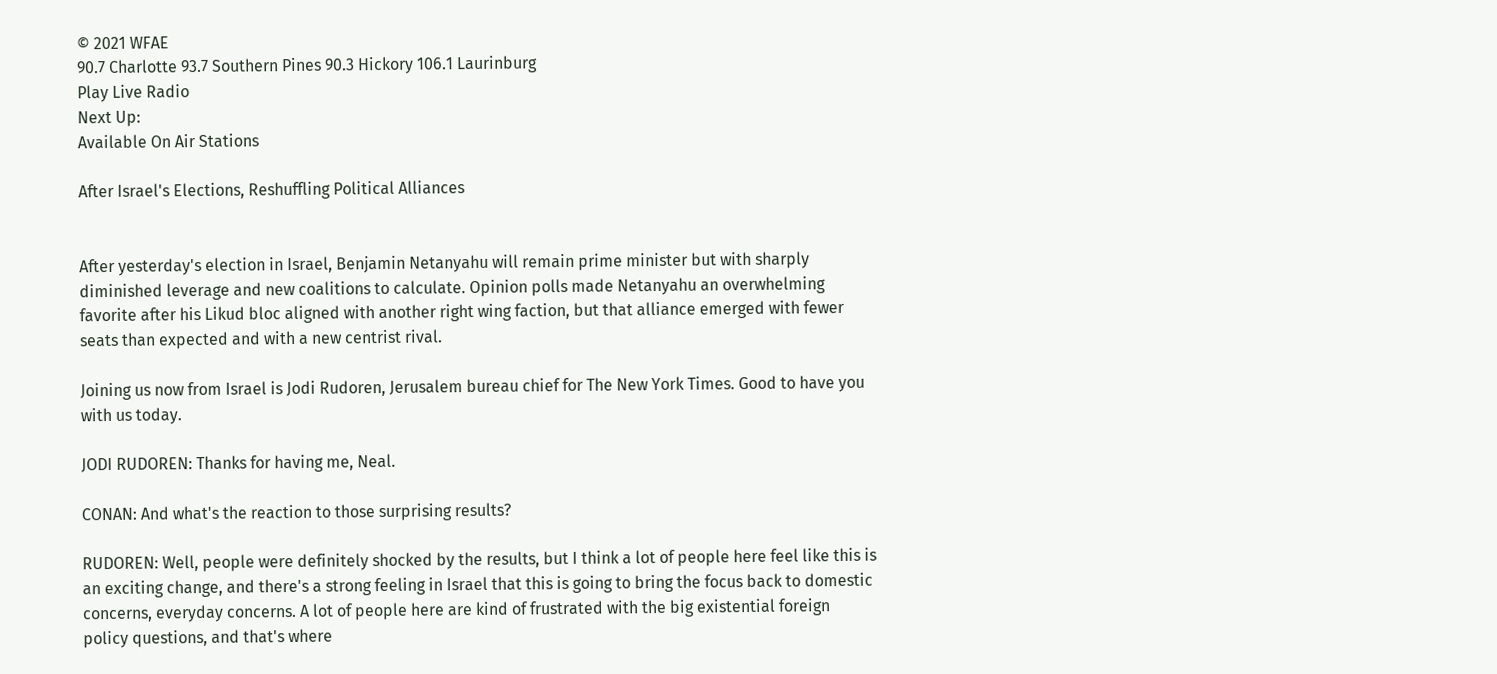© 2021 WFAE
90.7 Charlotte 93.7 Southern Pines 90.3 Hickory 106.1 Laurinburg
Play Live Radio
Next Up:
Available On Air Stations

After Israel's Elections, Reshuffling Political Alliances


After yesterday's election in Israel, Benjamin Netanyahu will remain prime minister but with sharply diminished leverage and new coalitions to calculate. Opinion polls made Netanyahu an overwhelming favorite after his Likud bloc aligned with another right wing faction, but that alliance emerged with fewer seats than expected and with a new centrist rival.

Joining us now from Israel is Jodi Rudoren, Jerusalem bureau chief for The New York Times. Good to have you with us today.

JODI RUDOREN: Thanks for having me, Neal.

CONAN: And what's the reaction to those surprising results?

RUDOREN: Well, people were definitely shocked by the results, but I think a lot of people here feel like this is an exciting change, and there's a strong feeling in Israel that this is going to bring the focus back to domestic concerns, everyday concerns. A lot of people here are kind of frustrated with the big existential foreign policy questions, and that's where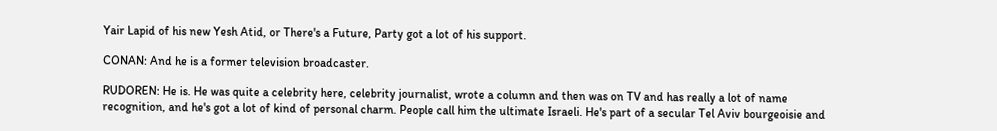Yair Lapid of his new Yesh Atid, or There's a Future, Party got a lot of his support.

CONAN: And he is a former television broadcaster.

RUDOREN: He is. He was quite a celebrity here, celebrity journalist, wrote a column and then was on TV and has really a lot of name recognition, and he's got a lot of kind of personal charm. People call him the ultimate Israeli. He's part of a secular Tel Aviv bourgeoisie and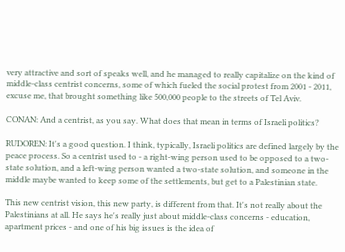very attractive and sort of speaks well, and he managed to really capitalize on the kind of middle-class centrist concerns, some of which fueled the social protest from 2001 - 2011, excuse me, that brought something like 500,000 people to the streets of Tel Aviv.

CONAN: And a centrist, as you say. What does that mean in terms of Israeli politics?

RUDOREN: It's a good question. I think, typically, Israeli politics are defined largely by the peace process. So a centrist used to - a right-wing person used to be opposed to a two-state solution, and a left-wing person wanted a two-state solution, and someone in the middle maybe wanted to keep some of the settlements, but get to a Palestinian state.

This new centrist vision, this new party, is different from that. It's not really about the Palestinians at all. He says he's really just about middle-class concerns - education, apartment prices - and one of his big issues is the idea of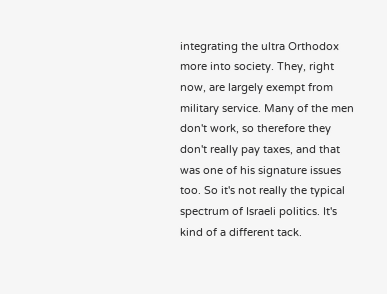integrating the ultra Orthodox more into society. They, right now, are largely exempt from military service. Many of the men don't work, so therefore they don't really pay taxes, and that was one of his signature issues too. So it's not really the typical spectrum of Israeli politics. It's kind of a different tack.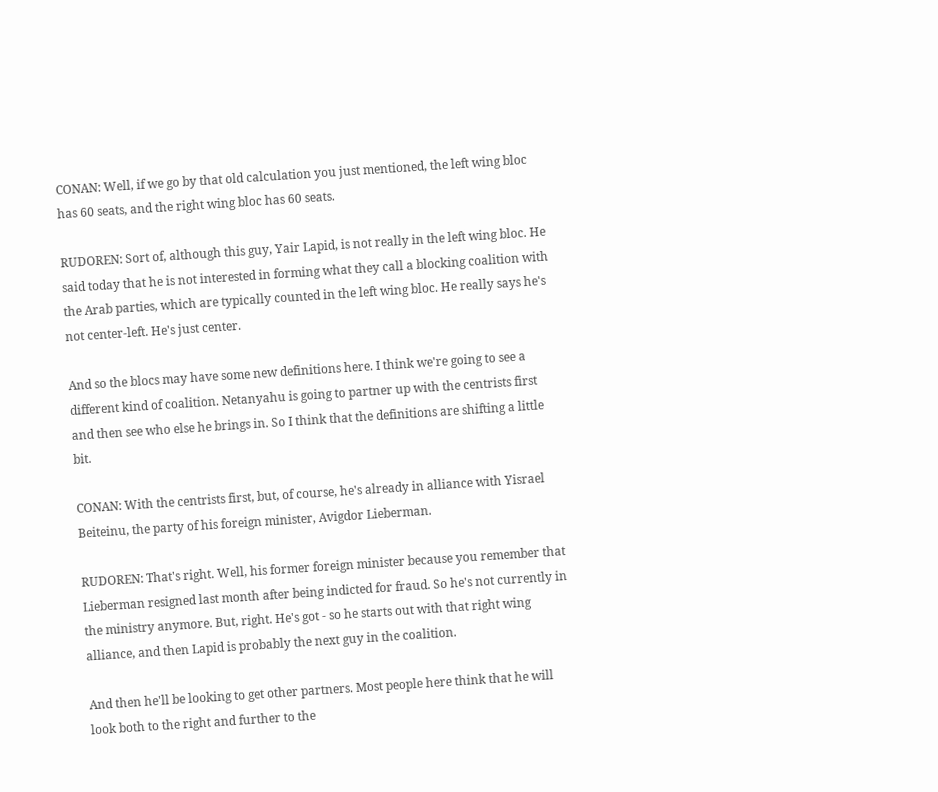CONAN: Well, if we go by that old calculation you just mentioned, the left wing bloc has 60 seats, and the right wing bloc has 60 seats.

RUDOREN: Sort of, although this guy, Yair Lapid, is not really in the left wing bloc. He said today that he is not interested in forming what they call a blocking coalition with the Arab parties, which are typically counted in the left wing bloc. He really says he's not center-left. He's just center.

And so the blocs may have some new definitions here. I think we're going to see a different kind of coalition. Netanyahu is going to partner up with the centrists first and then see who else he brings in. So I think that the definitions are shifting a little bit.

CONAN: With the centrists first, but, of course, he's already in alliance with Yisrael Beiteinu, the party of his foreign minister, Avigdor Lieberman.

RUDOREN: That's right. Well, his former foreign minister because you remember that Lieberman resigned last month after being indicted for fraud. So he's not currently in the ministry anymore. But, right. He's got - so he starts out with that right wing alliance, and then Lapid is probably the next guy in the coalition.

And then he'll be looking to get other partners. Most people here think that he will look both to the right and further to the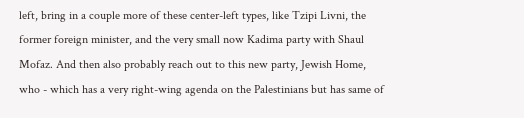left, bring in a couple more of these center-left types, like Tzipi Livni, the former foreign minister, and the very small now Kadima party with Shaul Mofaz. And then also probably reach out to this new party, Jewish Home, who - which has a very right-wing agenda on the Palestinians but has same of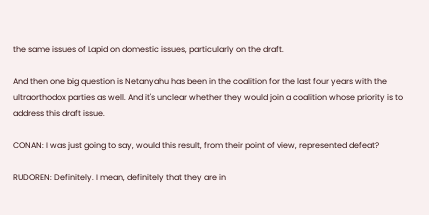the same issues of Lapid on domestic issues, particularly on the draft.

And then one big question is Netanyahu has been in the coalition for the last four years with the ultraorthodox parties as well. And it's unclear whether they would join a coalition whose priority is to address this draft issue.

CONAN: I was just going to say, would this result, from their point of view, represented defeat?

RUDOREN: Definitely. I mean, definitely that they are in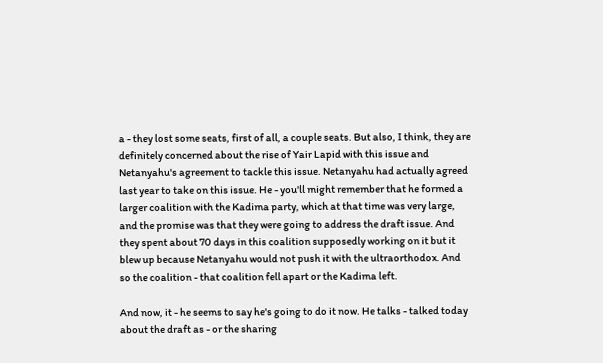a - they lost some seats, first of all, a couple seats. But also, I think, they are definitely concerned about the rise of Yair Lapid with this issue and Netanyahu's agreement to tackle this issue. Netanyahu had actually agreed last year to take on this issue. He - you'll might remember that he formed a larger coalition with the Kadima party, which at that time was very large, and the promise was that they were going to address the draft issue. And they spent about 70 days in this coalition supposedly working on it but it blew up because Netanyahu would not push it with the ultraorthodox. And so the coalition - that coalition fell apart or the Kadima left.

And now, it - he seems to say he's going to do it now. He talks - talked today about the draft as - or the sharing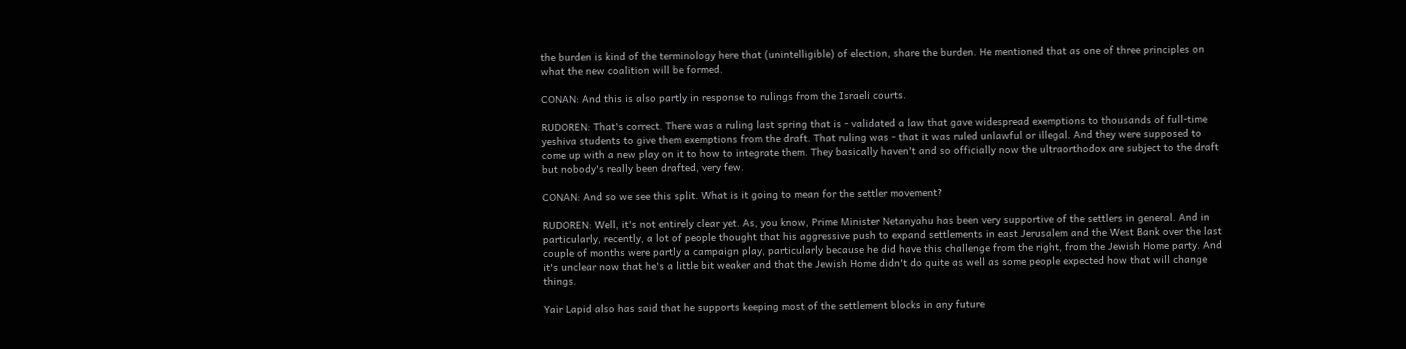the burden is kind of the terminology here that (unintelligible) of election, share the burden. He mentioned that as one of three principles on what the new coalition will be formed.

CONAN: And this is also partly in response to rulings from the Israeli courts.

RUDOREN: That's correct. There was a ruling last spring that is - validated a law that gave widespread exemptions to thousands of full-time yeshiva students to give them exemptions from the draft. That ruling was - that it was ruled unlawful or illegal. And they were supposed to come up with a new play on it to how to integrate them. They basically haven't and so officially now the ultraorthodox are subject to the draft but nobody's really been drafted, very few.

CONAN: And so we see this split. What is it going to mean for the settler movement?

RUDOREN: Well, it's not entirely clear yet. As, you know, Prime Minister Netanyahu has been very supportive of the settlers in general. And in particularly, recently, a lot of people thought that his aggressive push to expand settlements in east Jerusalem and the West Bank over the last couple of months were partly a campaign play, particularly because he did have this challenge from the right, from the Jewish Home party. And it's unclear now that he's a little bit weaker and that the Jewish Home didn't do quite as well as some people expected how that will change things.

Yair Lapid also has said that he supports keeping most of the settlement blocks in any future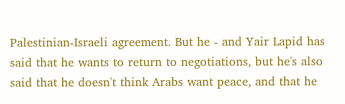Palestinian-Israeli agreement. But he - and Yair Lapid has said that he wants to return to negotiations, but he's also said that he doesn't think Arabs want peace, and that he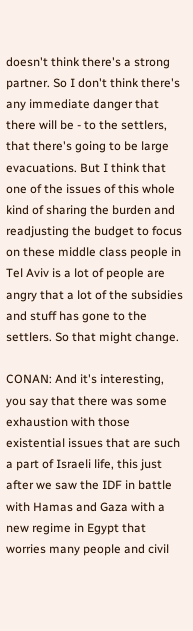doesn't think there's a strong partner. So I don't think there's any immediate danger that there will be - to the settlers, that there's going to be large evacuations. But I think that one of the issues of this whole kind of sharing the burden and readjusting the budget to focus on these middle class people in Tel Aviv is a lot of people are angry that a lot of the subsidies and stuff has gone to the settlers. So that might change.

CONAN: And it's interesting, you say that there was some exhaustion with those existential issues that are such a part of Israeli life, this just after we saw the IDF in battle with Hamas and Gaza with a new regime in Egypt that worries many people and civil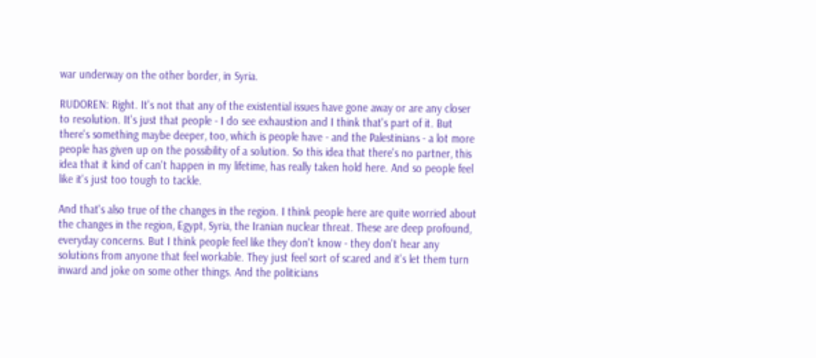war underway on the other border, in Syria.

RUDOREN: Right. It's not that any of the existential issues have gone away or are any closer to resolution. It's just that people - I do see exhaustion and I think that's part of it. But there's something maybe deeper, too, which is people have - and the Palestinians - a lot more people has given up on the possibility of a solution. So this idea that there's no partner, this idea that it kind of can't happen in my lifetime, has really taken hold here. And so people feel like it's just too tough to tackle.

And that's also true of the changes in the region. I think people here are quite worried about the changes in the region, Egypt, Syria, the Iranian nuclear threat. These are deep profound, everyday concerns. But I think people feel like they don't know - they don't hear any solutions from anyone that feel workable. They just feel sort of scared and it's let them turn inward and joke on some other things. And the politicians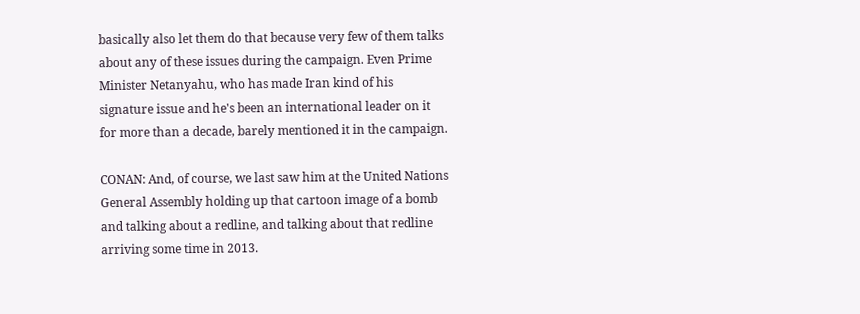basically also let them do that because very few of them talks about any of these issues during the campaign. Even Prime Minister Netanyahu, who has made Iran kind of his signature issue and he's been an international leader on it for more than a decade, barely mentioned it in the campaign.

CONAN: And, of course, we last saw him at the United Nations General Assembly holding up that cartoon image of a bomb and talking about a redline, and talking about that redline arriving some time in 2013.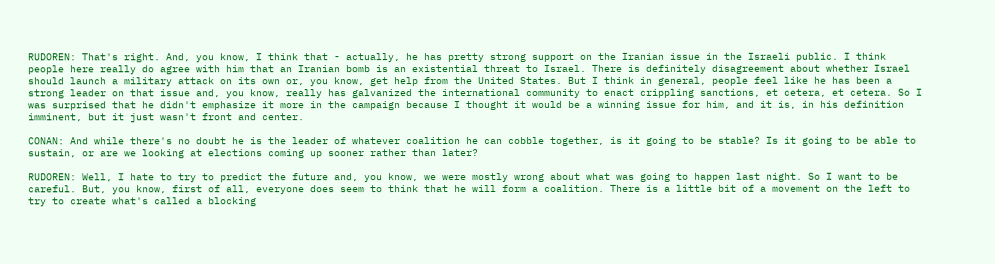RUDOREN: That's right. And, you know, I think that - actually, he has pretty strong support on the Iranian issue in the Israeli public. I think people here really do agree with him that an Iranian bomb is an existential threat to Israel. There is definitely disagreement about whether Israel should launch a military attack on its own or, you know, get help from the United States. But I think in general, people feel like he has been a strong leader on that issue and, you know, really has galvanized the international community to enact crippling sanctions, et cetera, et cetera. So I was surprised that he didn't emphasize it more in the campaign because I thought it would be a winning issue for him, and it is, in his definition imminent, but it just wasn't front and center.

CONAN: And while there's no doubt he is the leader of whatever coalition he can cobble together, is it going to be stable? Is it going to be able to sustain, or are we looking at elections coming up sooner rather than later?

RUDOREN: Well, I hate to try to predict the future and, you know, we were mostly wrong about what was going to happen last night. So I want to be careful. But, you know, first of all, everyone does seem to think that he will form a coalition. There is a little bit of a movement on the left to try to create what's called a blocking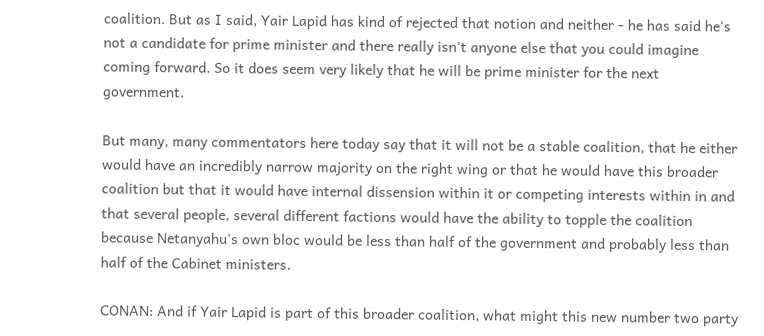coalition. But as I said, Yair Lapid has kind of rejected that notion and neither - he has said he's not a candidate for prime minister and there really isn't anyone else that you could imagine coming forward. So it does seem very likely that he will be prime minister for the next government.

But many, many commentators here today say that it will not be a stable coalition, that he either would have an incredibly narrow majority on the right wing or that he would have this broader coalition but that it would have internal dissension within it or competing interests within in and that several people, several different factions would have the ability to topple the coalition because Netanyahu's own bloc would be less than half of the government and probably less than half of the Cabinet ministers.

CONAN: And if Yair Lapid is part of this broader coalition, what might this new number two party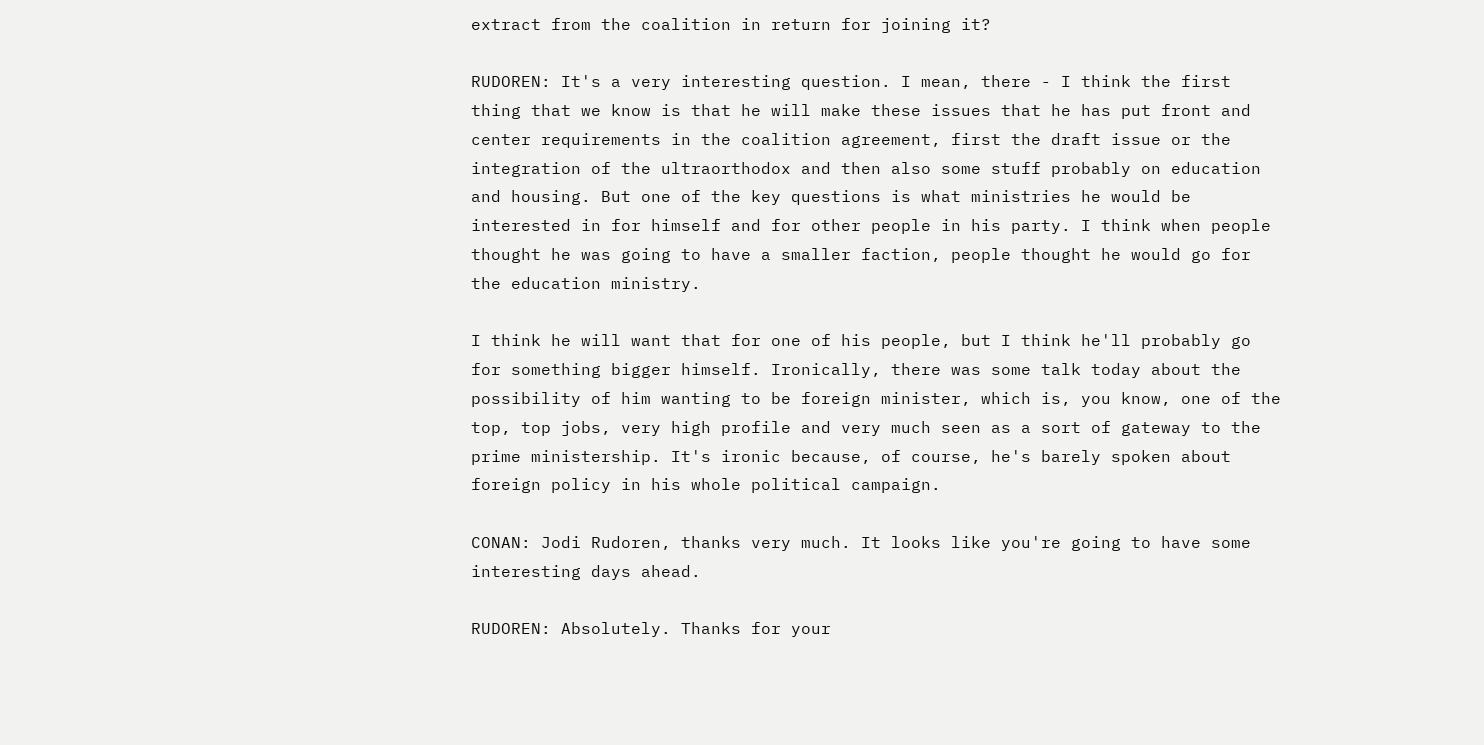extract from the coalition in return for joining it?

RUDOREN: It's a very interesting question. I mean, there - I think the first thing that we know is that he will make these issues that he has put front and center requirements in the coalition agreement, first the draft issue or the integration of the ultraorthodox and then also some stuff probably on education and housing. But one of the key questions is what ministries he would be interested in for himself and for other people in his party. I think when people thought he was going to have a smaller faction, people thought he would go for the education ministry.

I think he will want that for one of his people, but I think he'll probably go for something bigger himself. Ironically, there was some talk today about the possibility of him wanting to be foreign minister, which is, you know, one of the top, top jobs, very high profile and very much seen as a sort of gateway to the prime ministership. It's ironic because, of course, he's barely spoken about foreign policy in his whole political campaign.

CONAN: Jodi Rudoren, thanks very much. It looks like you're going to have some interesting days ahead.

RUDOREN: Absolutely. Thanks for your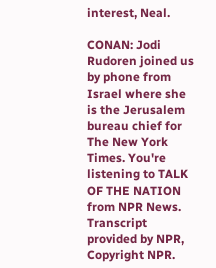interest, Neal.

CONAN: Jodi Rudoren joined us by phone from Israel where she is the Jerusalem bureau chief for The New York Times. You're listening to TALK OF THE NATION from NPR News. Transcript provided by NPR, Copyright NPR.